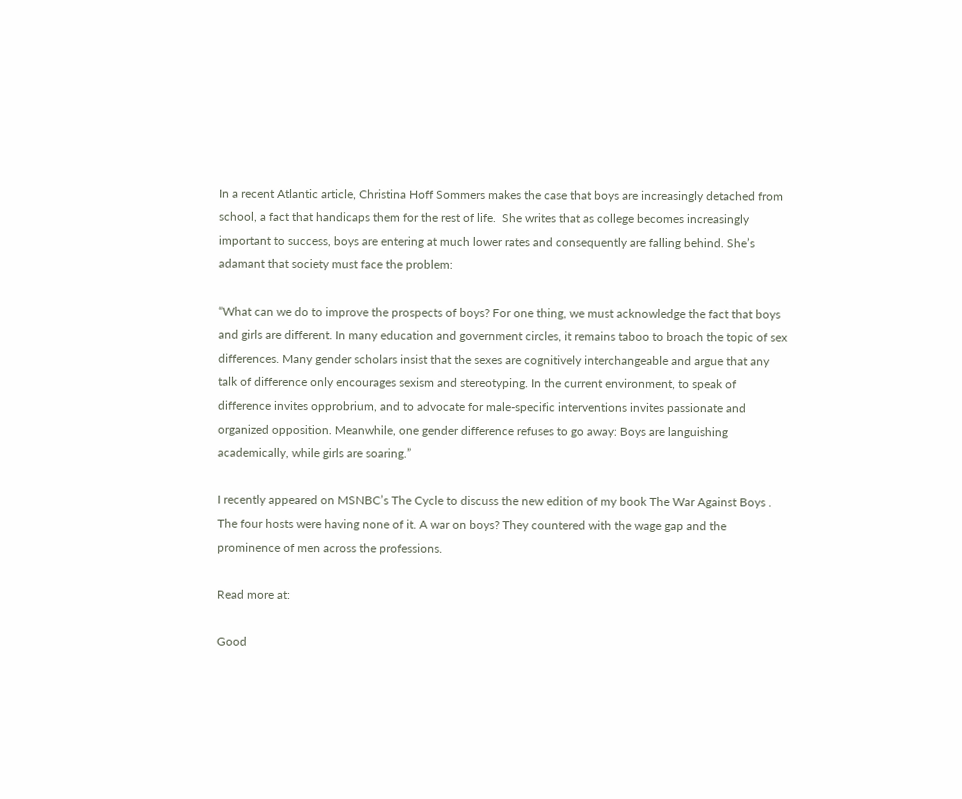In a recent Atlantic article, Christina Hoff Sommers makes the case that boys are increasingly detached from school, a fact that handicaps them for the rest of life.  She writes that as college becomes increasingly important to success, boys are entering at much lower rates and consequently are falling behind. She’s adamant that society must face the problem:

“What can we do to improve the prospects of boys? For one thing, we must acknowledge the fact that boys and girls are different. In many education and government circles, it remains taboo to broach the topic of sex differences. Many gender scholars insist that the sexes are cognitively interchangeable and argue that any talk of difference only encourages sexism and stereotyping. In the current environment, to speak of difference invites opprobrium, and to advocate for male-specific interventions invites passionate and organized opposition. Meanwhile, one gender difference refuses to go away: Boys are languishing academically, while girls are soaring.”

I recently appeared on MSNBC’s The Cycle to discuss the new edition of my book The War Against Boys . The four hosts were having none of it. A war on boys? They countered with the wage gap and the prominence of men across the professions.

Read more at:

Good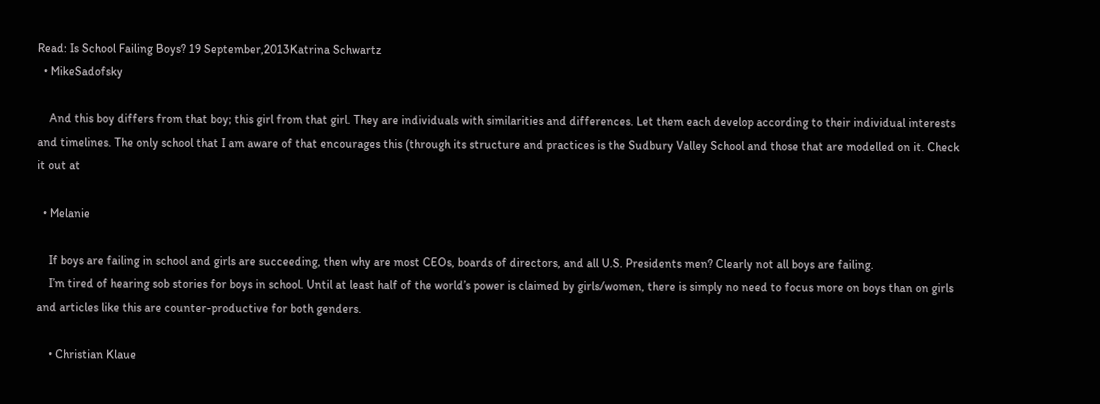Read: Is School Failing Boys? 19 September,2013Katrina Schwartz
  • MikeSadofsky

    And this boy differs from that boy; this girl from that girl. They are individuals with similarities and differences. Let them each develop according to their individual interests and timelines. The only school that I am aware of that encourages this (through its structure and practices is the Sudbury Valley School and those that are modelled on it. Check it out at

  • Melanie

    If boys are failing in school and girls are succeeding, then why are most CEOs, boards of directors, and all U.S. Presidents men? Clearly not all boys are failing.
    I’m tired of hearing sob stories for boys in school. Until at least half of the world’s power is claimed by girls/women, there is simply no need to focus more on boys than on girls and articles like this are counter-productive for both genders.

    • Christian Klaue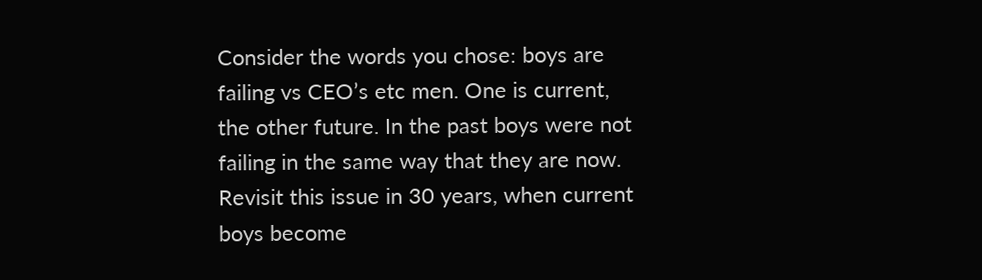Consider the words you chose: boys are failing vs CEO’s etc men. One is current, the other future. In the past boys were not failing in the same way that they are now. Revisit this issue in 30 years, when current boys become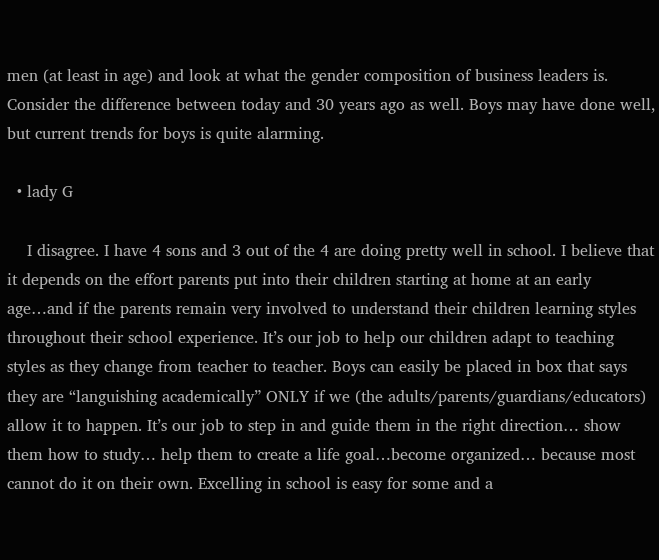men (at least in age) and look at what the gender composition of business leaders is. Consider the difference between today and 30 years ago as well. Boys may have done well, but current trends for boys is quite alarming.

  • lady G

    I disagree. I have 4 sons and 3 out of the 4 are doing pretty well in school. I believe that it depends on the effort parents put into their children starting at home at an early age…and if the parents remain very involved to understand their children learning styles throughout their school experience. It’s our job to help our children adapt to teaching styles as they change from teacher to teacher. Boys can easily be placed in box that says they are “languishing academically” ONLY if we (the adults/parents/guardians/educators) allow it to happen. It’s our job to step in and guide them in the right direction… show them how to study… help them to create a life goal…become organized… because most cannot do it on their own. Excelling in school is easy for some and a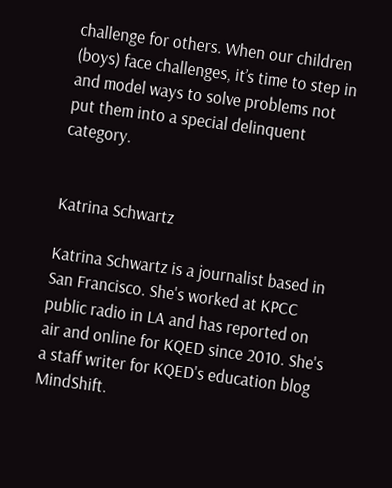challenge for others. When our children (boys) face challenges, it’s time to step in and model ways to solve problems not put them into a special delinquent category.


Katrina Schwartz

Katrina Schwartz is a journalist based in San Francisco. She's worked at KPCC public radio in LA and has reported on air and online for KQED since 2010. She's a staff writer for KQED's education blog MindShift.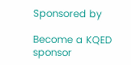Sponsored by

Become a KQED sponsor